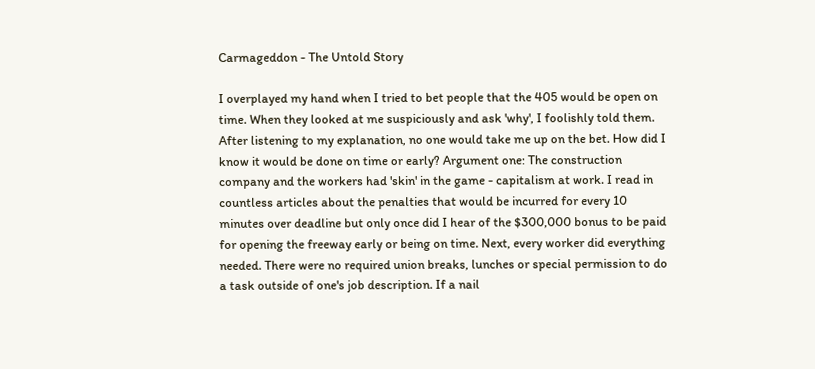Carmageddon - The Untold Story

I overplayed my hand when I tried to bet people that the 405 would be open on time. When they looked at me suspiciously and ask 'why', I foolishly told them. After listening to my explanation, no one would take me up on the bet. How did I know it would be done on time or early? Argument one: The construction company and the workers had 'skin' in the game - capitalism at work. I read in countless articles about the penalties that would be incurred for every 10 minutes over deadline but only once did I hear of the $300,000 bonus to be paid for opening the freeway early or being on time. Next, every worker did everything needed. There were no required union breaks, lunches or special permission to do a task outside of one's job description. If a nail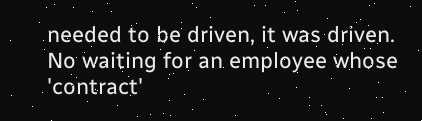needed to be driven, it was driven. No waiting for an employee whose 'contract'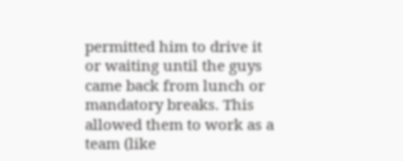permitted him to drive it or waiting until the guys came back from lunch or mandatory breaks. This allowed them to work as a team (like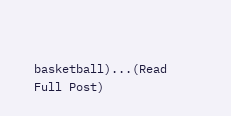basketball)...(Read Full Post)